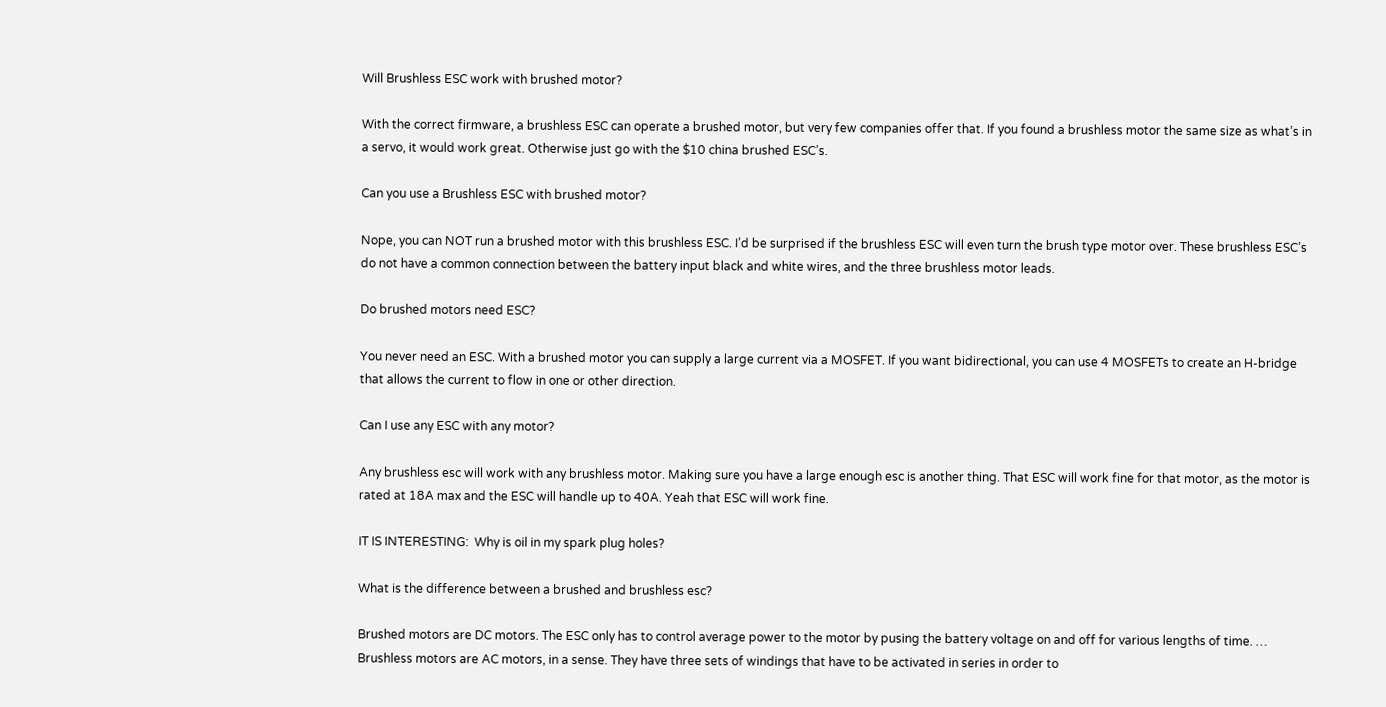Will Brushless ESC work with brushed motor?

With the correct firmware, a brushless ESC can operate a brushed motor, but very few companies offer that. If you found a brushless motor the same size as what’s in a servo, it would work great. Otherwise just go with the $10 china brushed ESC’s.

Can you use a Brushless ESC with brushed motor?

Nope, you can NOT run a brushed motor with this brushless ESC. I’d be surprised if the brushless ESC will even turn the brush type motor over. These brushless ESC’s do not have a common connection between the battery input black and white wires, and the three brushless motor leads.

Do brushed motors need ESC?

You never need an ESC. With a brushed motor you can supply a large current via a MOSFET. If you want bidirectional, you can use 4 MOSFETs to create an H-bridge that allows the current to flow in one or other direction.

Can I use any ESC with any motor?

Any brushless esc will work with any brushless motor. Making sure you have a large enough esc is another thing. That ESC will work fine for that motor, as the motor is rated at 18A max and the ESC will handle up to 40A. Yeah that ESC will work fine.

IT IS INTERESTING:  Why is oil in my spark plug holes?

What is the difference between a brushed and brushless esc?

Brushed motors are DC motors. The ESC only has to control average power to the motor by pusing the battery voltage on and off for various lengths of time. … Brushless motors are AC motors, in a sense. They have three sets of windings that have to be activated in series in order to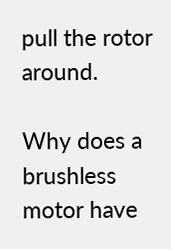pull the rotor around.

Why does a brushless motor have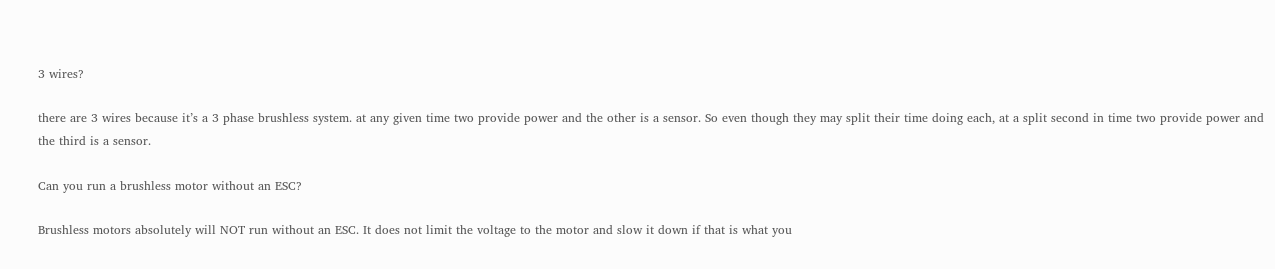3 wires?

there are 3 wires because it’s a 3 phase brushless system. at any given time two provide power and the other is a sensor. So even though they may split their time doing each, at a split second in time two provide power and the third is a sensor.

Can you run a brushless motor without an ESC?

Brushless motors absolutely will NOT run without an ESC. It does not limit the voltage to the motor and slow it down if that is what you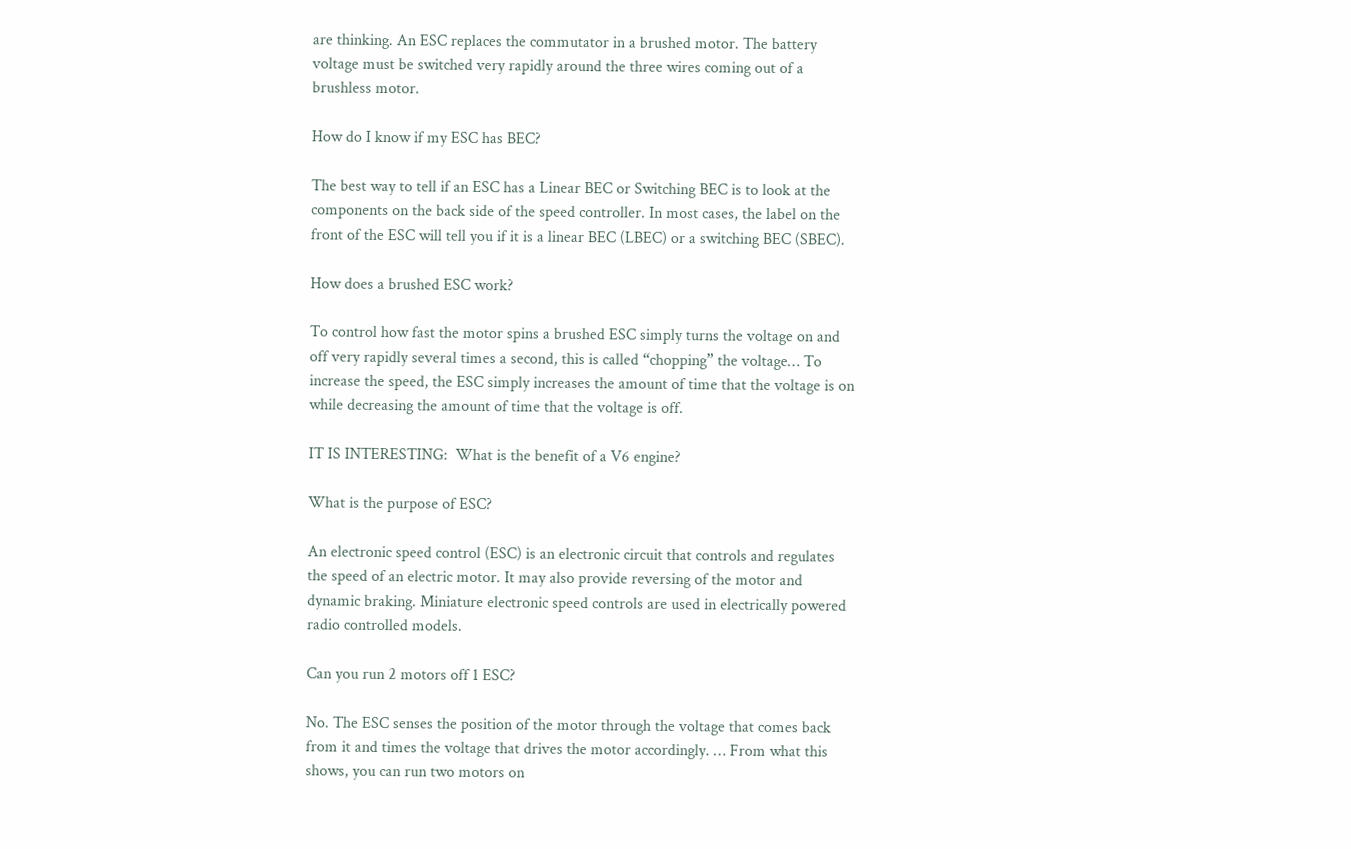are thinking. An ESC replaces the commutator in a brushed motor. The battery voltage must be switched very rapidly around the three wires coming out of a brushless motor.

How do I know if my ESC has BEC?

The best way to tell if an ESC has a Linear BEC or Switching BEC is to look at the components on the back side of the speed controller. In most cases, the label on the front of the ESC will tell you if it is a linear BEC (LBEC) or a switching BEC (SBEC).

How does a brushed ESC work?

To control how fast the motor spins a brushed ESC simply turns the voltage on and off very rapidly several times a second, this is called “chopping” the voltage… To increase the speed, the ESC simply increases the amount of time that the voltage is on while decreasing the amount of time that the voltage is off.

IT IS INTERESTING:  What is the benefit of a V6 engine?

What is the purpose of ESC?

An electronic speed control (ESC) is an electronic circuit that controls and regulates the speed of an electric motor. It may also provide reversing of the motor and dynamic braking. Miniature electronic speed controls are used in electrically powered radio controlled models.

Can you run 2 motors off 1 ESC?

No. The ESC senses the position of the motor through the voltage that comes back from it and times the voltage that drives the motor accordingly. … From what this shows, you can run two motors on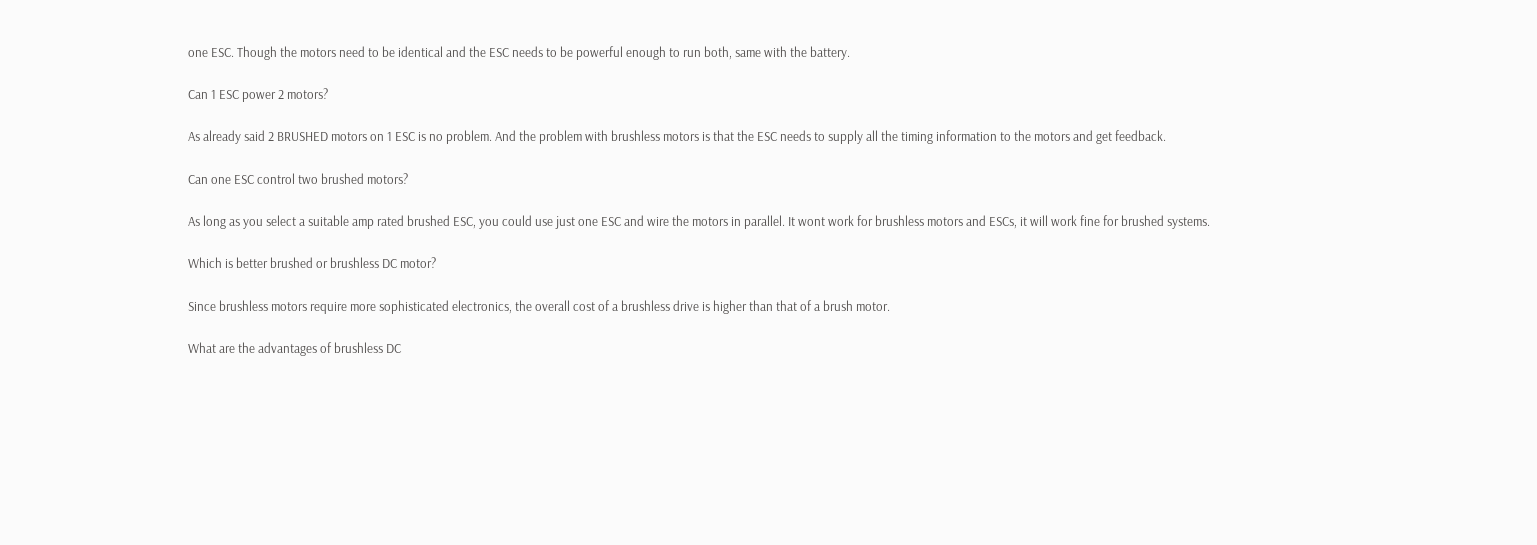one ESC. Though the motors need to be identical and the ESC needs to be powerful enough to run both, same with the battery.

Can 1 ESC power 2 motors?

As already said 2 BRUSHED motors on 1 ESC is no problem. And the problem with brushless motors is that the ESC needs to supply all the timing information to the motors and get feedback.

Can one ESC control two brushed motors?

As long as you select a suitable amp rated brushed ESC, you could use just one ESC and wire the motors in parallel. It wont work for brushless motors and ESCs, it will work fine for brushed systems.

Which is better brushed or brushless DC motor?

Since brushless motors require more sophisticated electronics, the overall cost of a brushless drive is higher than that of a brush motor.

What are the advantages of brushless DC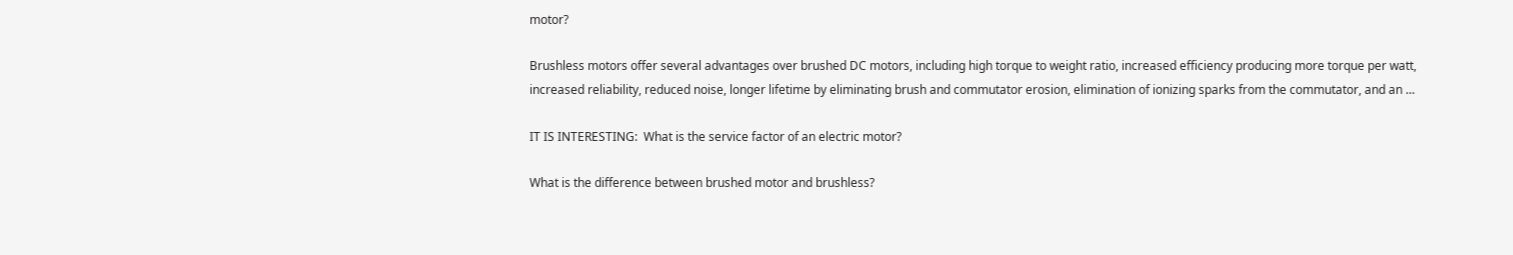motor?

Brushless motors offer several advantages over brushed DC motors, including high torque to weight ratio, increased efficiency producing more torque per watt, increased reliability, reduced noise, longer lifetime by eliminating brush and commutator erosion, elimination of ionizing sparks from the commutator, and an …

IT IS INTERESTING:  What is the service factor of an electric motor?

What is the difference between brushed motor and brushless?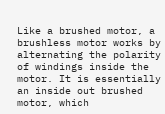Like a brushed motor, a brushless motor works by alternating the polarity of windings inside the motor. It is essentially an inside out brushed motor, which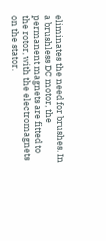eliminates the need for brushes. In a brushless DC motor, the permanent magnets are fitted to the rotor, with the electromagnets on the stator.